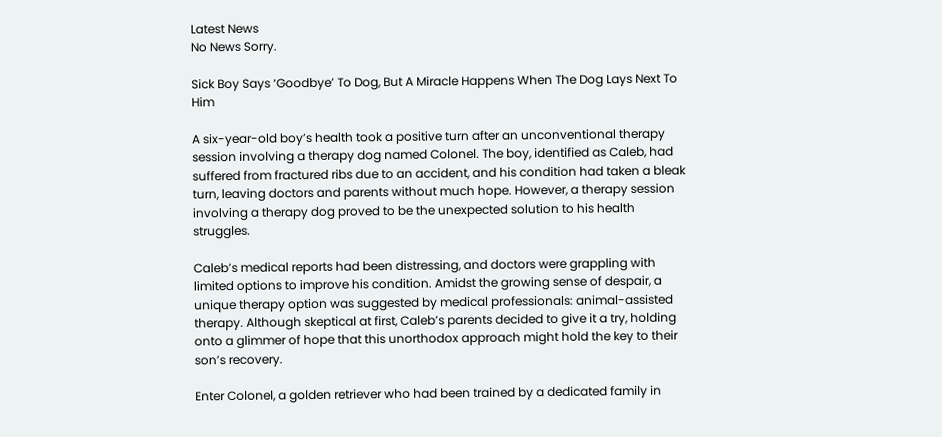Latest News
No News Sorry.

Sick Boy Says ‘Goodbye’ To Dog, But A Miracle Happens When The Dog Lays Next To Him

A six-year-old boy’s health took a positive turn after an unconventional therapy session involving a therapy dog named Colonel. The boy, identified as Caleb, had suffered from fractured ribs due to an accident, and his condition had taken a bleak turn, leaving doctors and parents without much hope. However, a therapy session involving a therapy dog proved to be the unexpected solution to his health struggles.

Caleb’s medical reports had been distressing, and doctors were grappling with limited options to improve his condition. Amidst the growing sense of despair, a unique therapy option was suggested by medical professionals: animal-assisted therapy. Although skeptical at first, Caleb’s parents decided to give it a try, holding onto a glimmer of hope that this unorthodox approach might hold the key to their son’s recovery.

Enter Colonel, a golden retriever who had been trained by a dedicated family in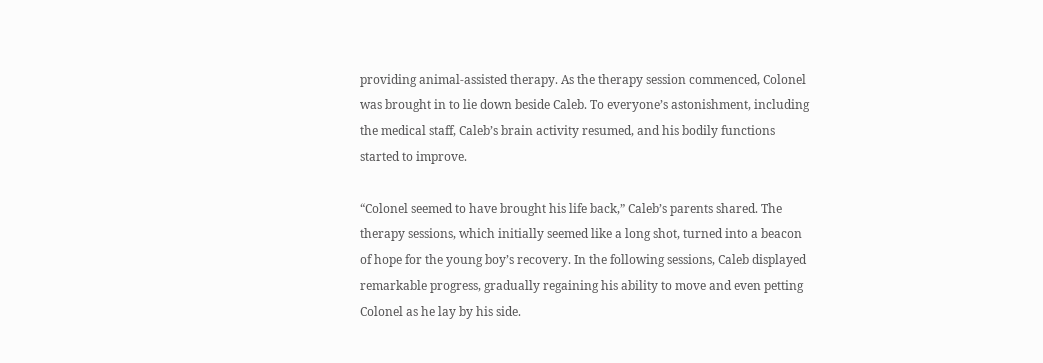providing animal-assisted therapy. As the therapy session commenced, Colonel was brought in to lie down beside Caleb. To everyone’s astonishment, including the medical staff, Caleb’s brain activity resumed, and his bodily functions started to improve.

“Colonel seemed to have brought his life back,” Caleb’s parents shared. The therapy sessions, which initially seemed like a long shot, turned into a beacon of hope for the young boy’s recovery. In the following sessions, Caleb displayed remarkable progress, gradually regaining his ability to move and even petting Colonel as he lay by his side.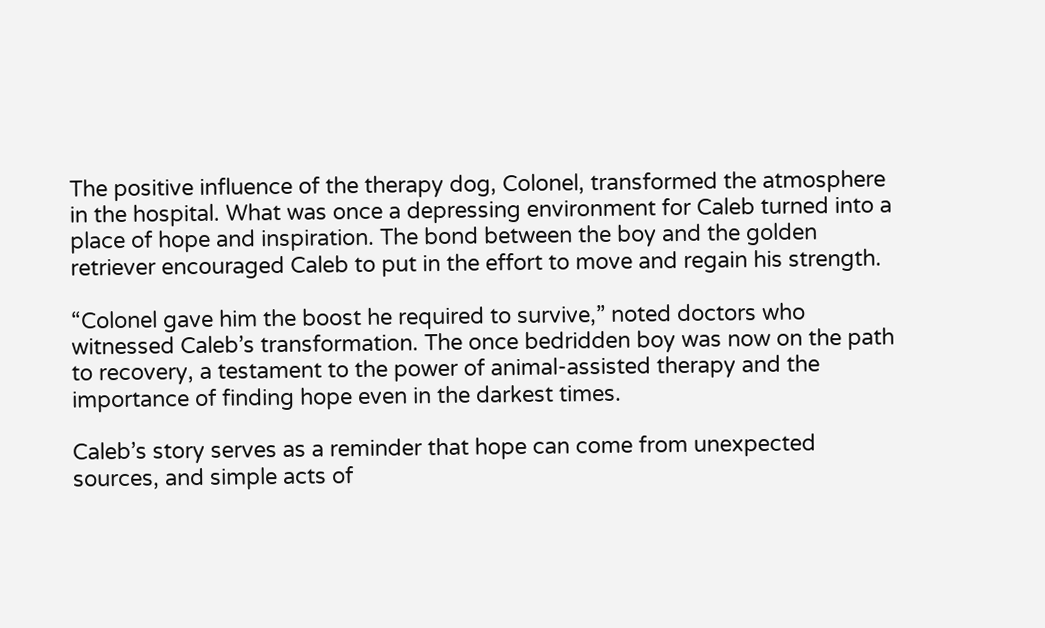The positive influence of the therapy dog, Colonel, transformed the atmosphere in the hospital. What was once a depressing environment for Caleb turned into a place of hope and inspiration. The bond between the boy and the golden retriever encouraged Caleb to put in the effort to move and regain his strength.

“Colonel gave him the boost he required to survive,” noted doctors who witnessed Caleb’s transformation. The once bedridden boy was now on the path to recovery, a testament to the power of animal-assisted therapy and the importance of finding hope even in the darkest times.

Caleb’s story serves as a reminder that hope can come from unexpected sources, and simple acts of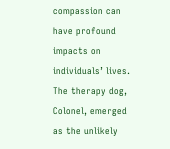compassion can have profound impacts on individuals’ lives. The therapy dog, Colonel, emerged as the unlikely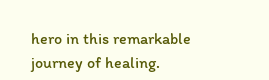hero in this remarkable journey of healing.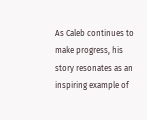As Caleb continues to make progress, his story resonates as an inspiring example of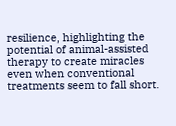resilience, highlighting the potential of animal-assisted therapy to create miracles even when conventional treatments seem to fall short.